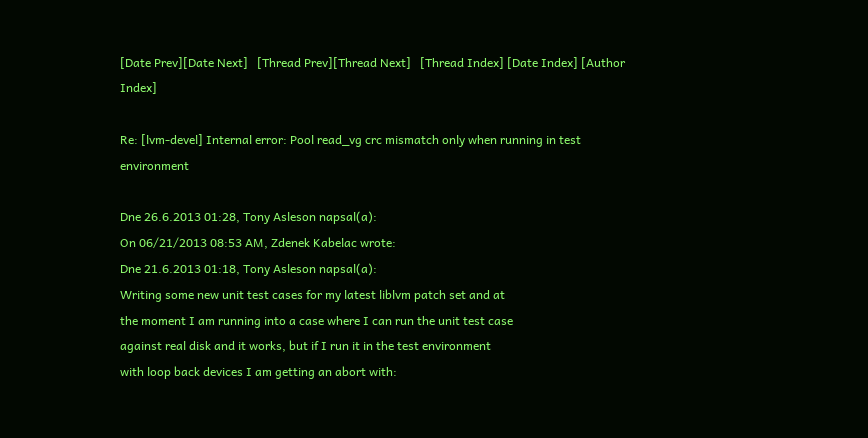[Date Prev][Date Next]   [Thread Prev][Thread Next]   [Thread Index] [Date Index] [Author Index]

Re: [lvm-devel] Internal error: Pool read_vg crc mismatch only when running in test environment

Dne 26.6.2013 01:28, Tony Asleson napsal(a):
On 06/21/2013 08:53 AM, Zdenek Kabelac wrote:
Dne 21.6.2013 01:18, Tony Asleson napsal(a):
Writing some new unit test cases for my latest liblvm patch set and at
the moment I am running into a case where I can run the unit test case
against real disk and it works, but if I run it in the test environment
with loop back devices I am getting an abort with: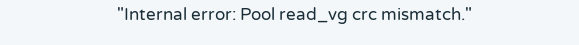"Internal error: Pool read_vg crc mismatch."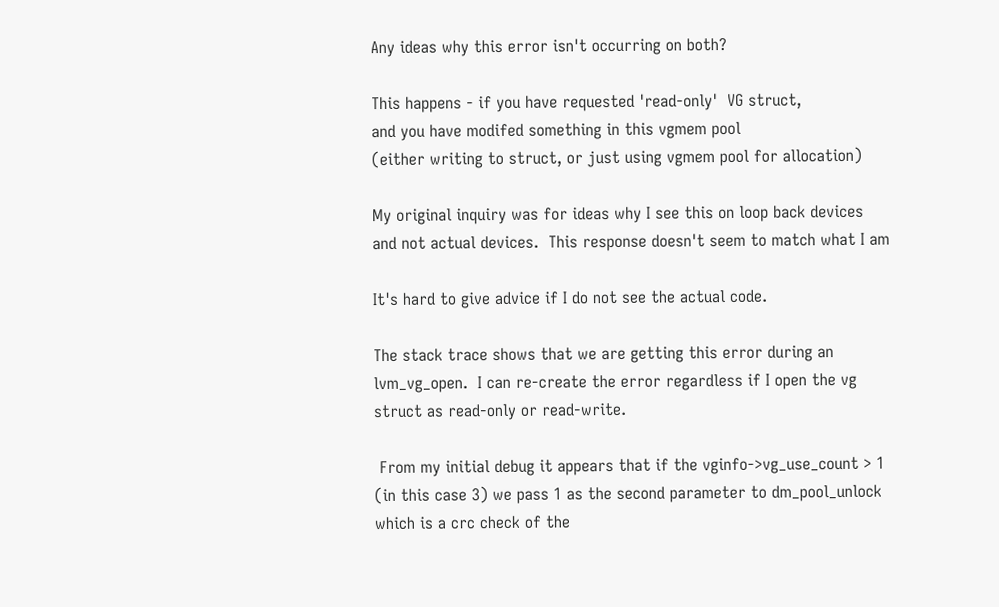Any ideas why this error isn't occurring on both?

This happens - if you have requested 'read-only'  VG struct,
and you have modifed something in this vgmem pool
(either writing to struct, or just using vgmem pool for allocation)

My original inquiry was for ideas why I see this on loop back devices
and not actual devices.  This response doesn't seem to match what I am

It's hard to give advice if I do not see the actual code.

The stack trace shows that we are getting this error during an
lvm_vg_open.  I can re-create the error regardless if I open the vg
struct as read-only or read-write.

 From my initial debug it appears that if the vginfo->vg_use_count > 1
(in this case 3) we pass 1 as the second parameter to dm_pool_unlock
which is a crc check of the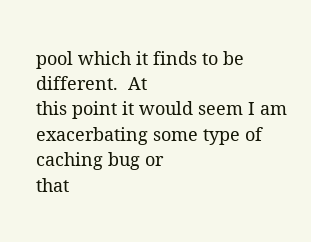pool which it finds to be different.  At
this point it would seem I am exacerbating some type of caching bug or
that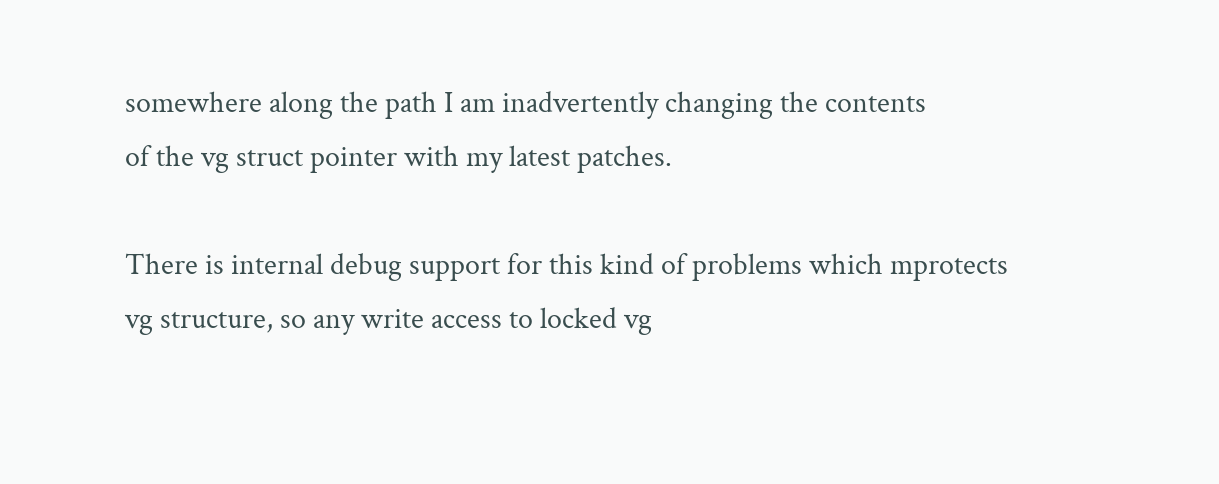somewhere along the path I am inadvertently changing the contents
of the vg struct pointer with my latest patches.

There is internal debug support for this kind of problems which mprotects
vg structure, so any write access to locked vg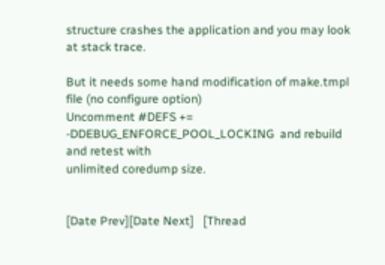structure crashes the application and you may look at stack trace.

But it needs some hand modification of make.tmpl file (no configure option)
Uncomment #DEFS += -DDEBUG_ENFORCE_POOL_LOCKING  and rebuild and retest with
unlimited coredump size.


[Date Prev][Date Next]   [Thread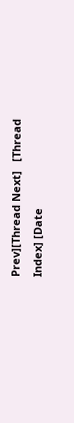Prev][Thread Next]   [Thread Index] [Date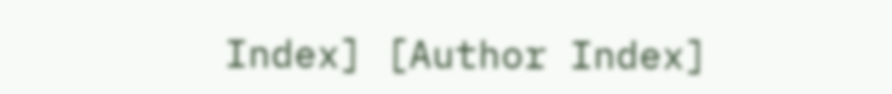Index] [Author Index]